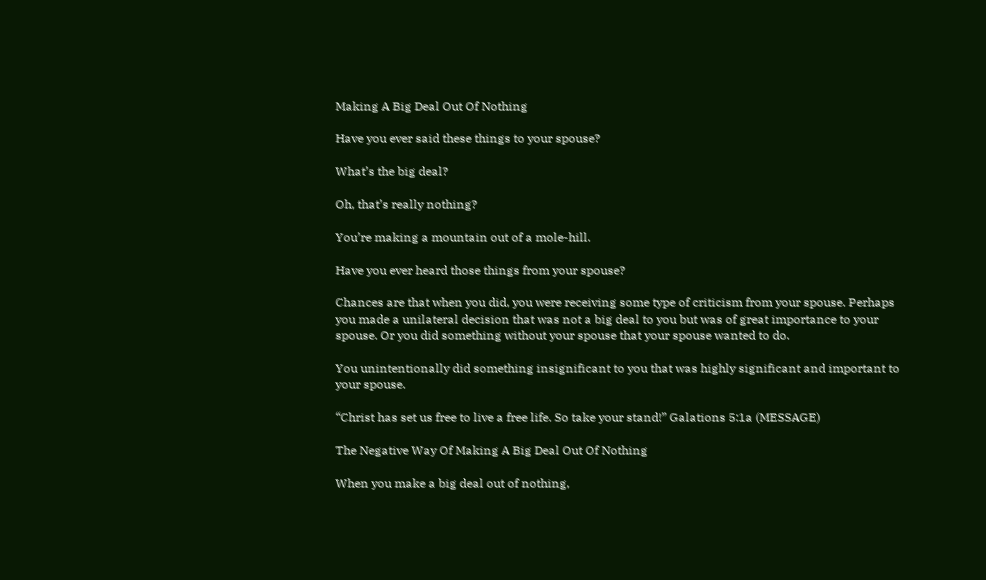Making A Big Deal Out Of Nothing

Have you ever said these things to your spouse?

What’s the big deal?

Oh, that’s really nothing?

You’re making a mountain out of a mole-hill.

Have you ever heard those things from your spouse?

Chances are that when you did, you were receiving some type of criticism from your spouse. Perhaps you made a unilateral decision that was not a big deal to you but was of great importance to your spouse. Or you did something without your spouse that your spouse wanted to do.

You unintentionally did something insignificant to you that was highly significant and important to your spouse.

“Christ has set us free to live a free life. So take your stand!” Galations 5:1a (MESSAGE)

The Negative Way Of Making A Big Deal Out Of Nothing

When you make a big deal out of nothing,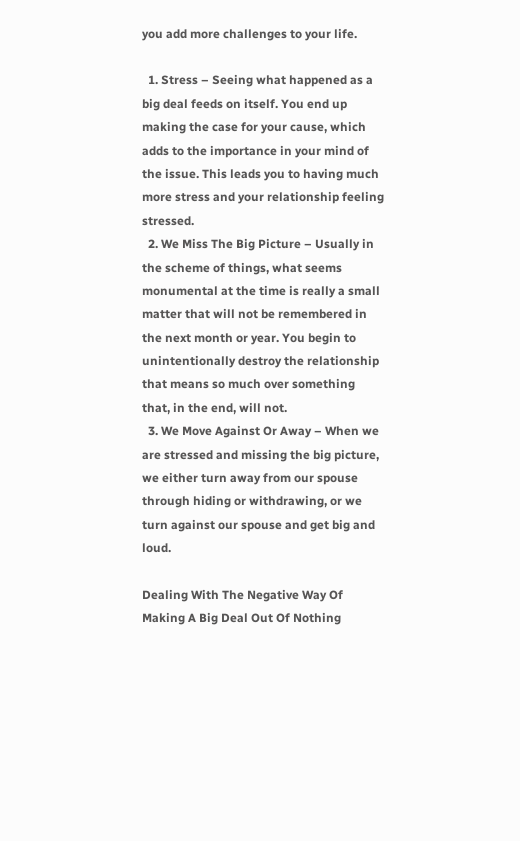you add more challenges to your life.

  1. Stress – Seeing what happened as a big deal feeds on itself. You end up making the case for your cause, which adds to the importance in your mind of the issue. This leads you to having much more stress and your relationship feeling stressed.
  2. We Miss The Big Picture – Usually in the scheme of things, what seems monumental at the time is really a small matter that will not be remembered in the next month or year. You begin to unintentionally destroy the relationship that means so much over something that, in the end, will not.
  3. We Move Against Or Away – When we are stressed and missing the big picture, we either turn away from our spouse through hiding or withdrawing, or we turn against our spouse and get big and loud.

Dealing With The Negative Way Of Making A Big Deal Out Of Nothing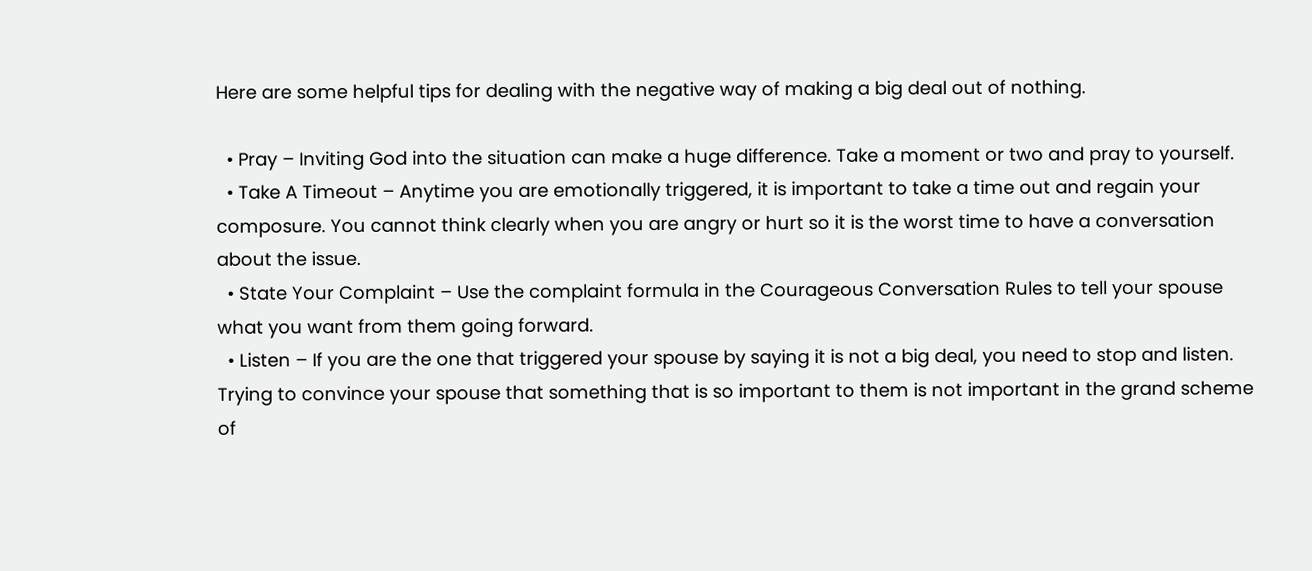Here are some helpful tips for dealing with the negative way of making a big deal out of nothing.

  • Pray – Inviting God into the situation can make a huge difference. Take a moment or two and pray to yourself.
  • Take A Timeout – Anytime you are emotionally triggered, it is important to take a time out and regain your composure. You cannot think clearly when you are angry or hurt so it is the worst time to have a conversation about the issue.
  • State Your Complaint – Use the complaint formula in the Courageous Conversation Rules to tell your spouse what you want from them going forward.
  • Listen – If you are the one that triggered your spouse by saying it is not a big deal, you need to stop and listen. Trying to convince your spouse that something that is so important to them is not important in the grand scheme of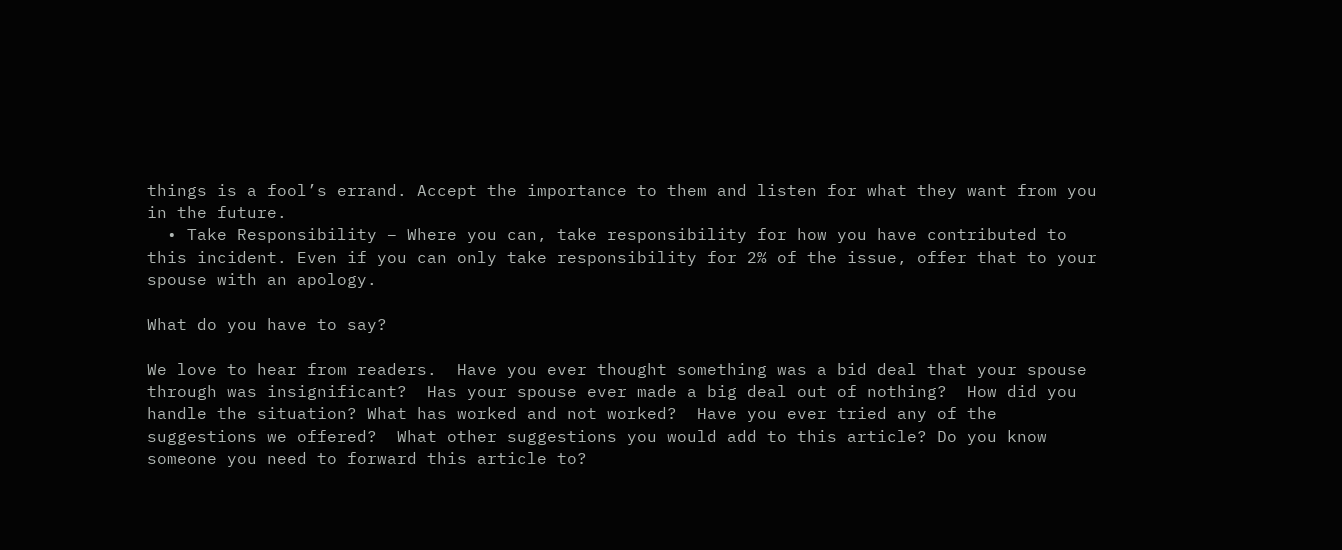things is a fool’s errand. Accept the importance to them and listen for what they want from you in the future.
  • Take Responsibility – Where you can, take responsibility for how you have contributed to this incident. Even if you can only take responsibility for 2% of the issue, offer that to your spouse with an apology.

What do you have to say?

We love to hear from readers.  Have you ever thought something was a bid deal that your spouse through was insignificant?  Has your spouse ever made a big deal out of nothing?  How did you handle the situation? What has worked and not worked?  Have you ever tried any of the suggestions we offered?  What other suggestions you would add to this article? Do you know someone you need to forward this article to?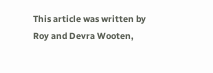This article was written by Roy and Devra Wooten,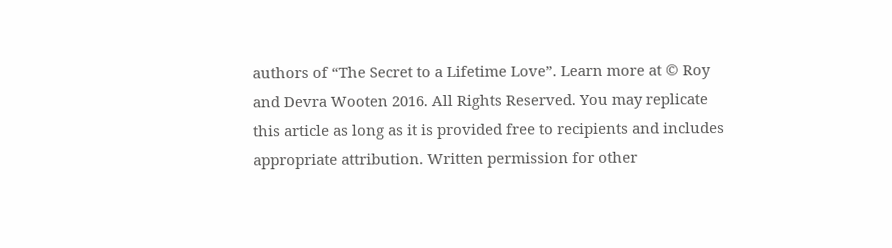authors of “The Secret to a Lifetime Love”. Learn more at © Roy and Devra Wooten 2016. All Rights Reserved. You may replicate this article as long as it is provided free to recipients and includes appropriate attribution. Written permission for other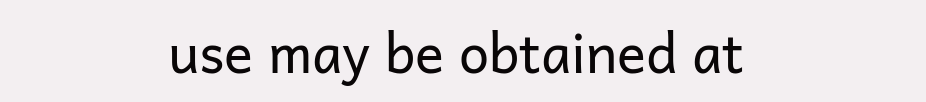use may be obtained at